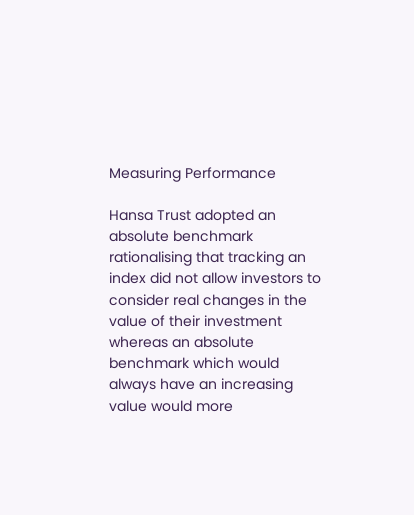Measuring Performance

Hansa Trust adopted an absolute benchmark rationalising that tracking an index did not allow investors to consider real changes in the value of their investment whereas an absolute benchmark which would always have an increasing value would more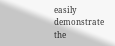easily demonstrate the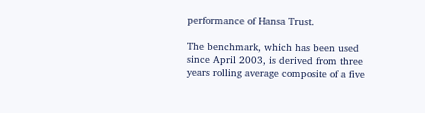performance of Hansa Trust.

The benchmark, which has been used since April 2003, is derived from three years rolling average composite of a five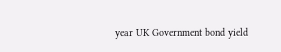year UK Government bond yield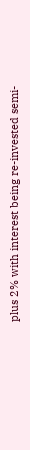plus 2% with interest being re-invested semi-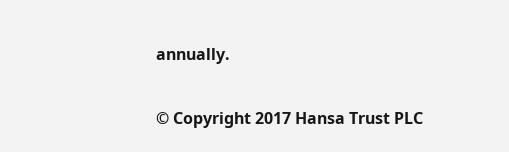annually.

© Copyright 2017 Hansa Trust PLC